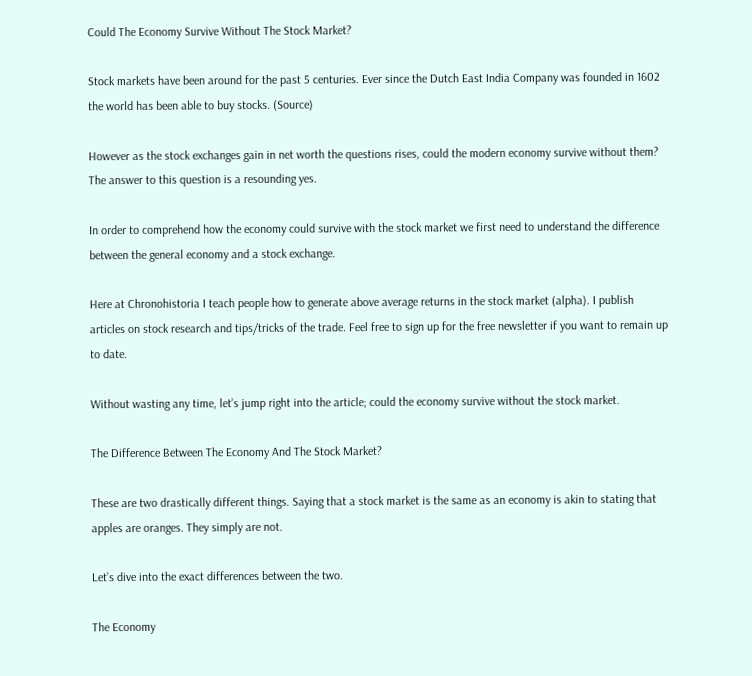Could The Economy Survive Without The Stock Market?

Stock markets have been around for the past 5 centuries. Ever since the Dutch East India Company was founded in 1602 the world has been able to buy stocks. (Source)

However as the stock exchanges gain in net worth the questions rises, could the modern economy survive without them? The answer to this question is a resounding yes.

In order to comprehend how the economy could survive with the stock market we first need to understand the difference between the general economy and a stock exchange.

Here at Chronohistoria I teach people how to generate above average returns in the stock market (alpha). I publish articles on stock research and tips/tricks of the trade. Feel free to sign up for the free newsletter if you want to remain up to date.

Without wasting any time, let’s jump right into the article; could the economy survive without the stock market.

The Difference Between The Economy And The Stock Market?

These are two drastically different things. Saying that a stock market is the same as an economy is akin to stating that apples are oranges. They simply are not.

Let’s dive into the exact differences between the two.

The Economy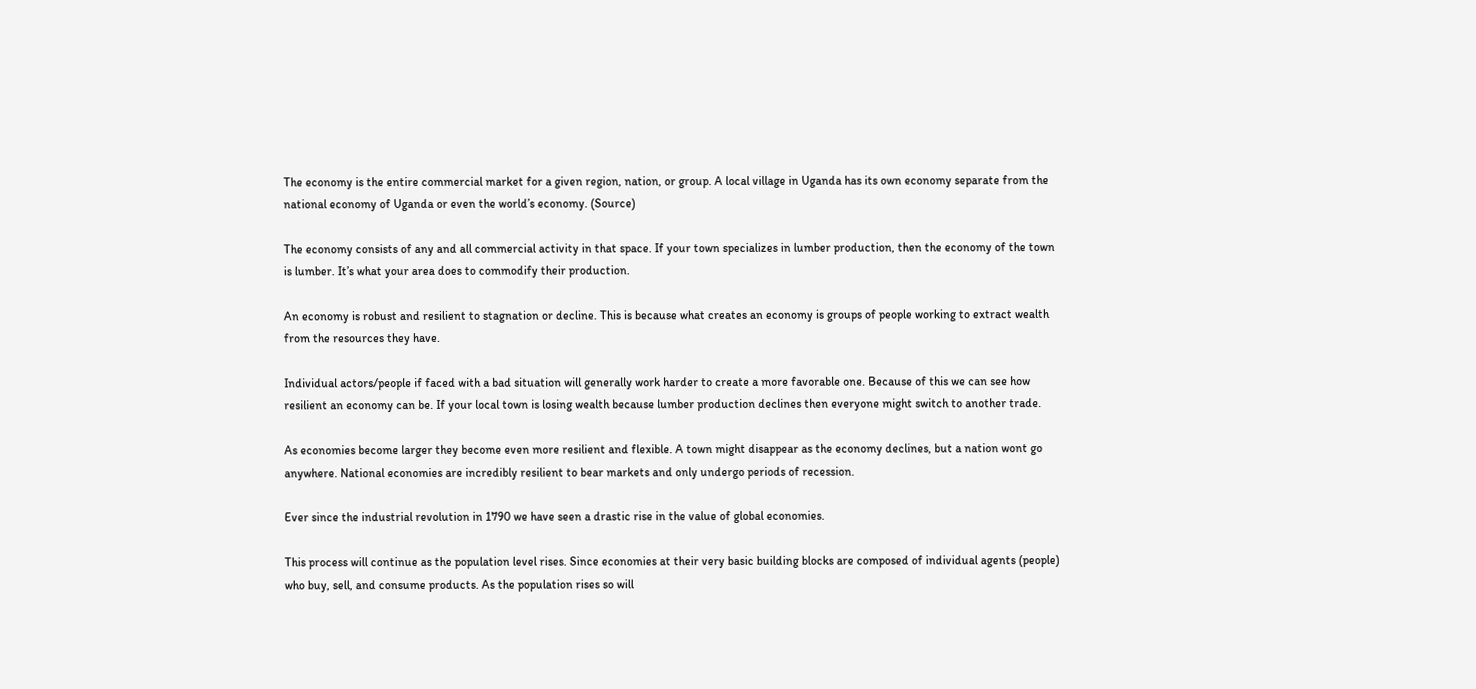The economy is the entire commercial market for a given region, nation, or group. A local village in Uganda has its own economy separate from the national economy of Uganda or even the world’s economy. (Source)

The economy consists of any and all commercial activity in that space. If your town specializes in lumber production, then the economy of the town is lumber. It’s what your area does to commodify their production.

An economy is robust and resilient to stagnation or decline. This is because what creates an economy is groups of people working to extract wealth from the resources they have.

Individual actors/people if faced with a bad situation will generally work harder to create a more favorable one. Because of this we can see how resilient an economy can be. If your local town is losing wealth because lumber production declines then everyone might switch to another trade.

As economies become larger they become even more resilient and flexible. A town might disappear as the economy declines, but a nation wont go anywhere. National economies are incredibly resilient to bear markets and only undergo periods of recession.

Ever since the industrial revolution in 1790 we have seen a drastic rise in the value of global economies.

This process will continue as the population level rises. Since economies at their very basic building blocks are composed of individual agents (people) who buy, sell, and consume products. As the population rises so will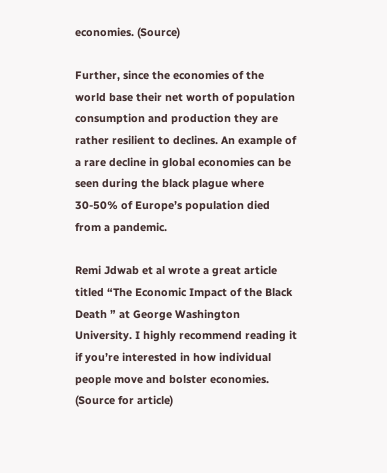economies. (Source)

Further, since the economies of the world base their net worth of population consumption and production they are rather resilient to declines. An example of a rare decline in global economies can be seen during the black plague where 30-50% of Europe’s population died from a pandemic.

Remi Jdwab et al wrote a great article titled “The Economic Impact of the Black Death ” at George Washington University. I highly recommend reading it if you’re interested in how individual people move and bolster economies. (Source for article)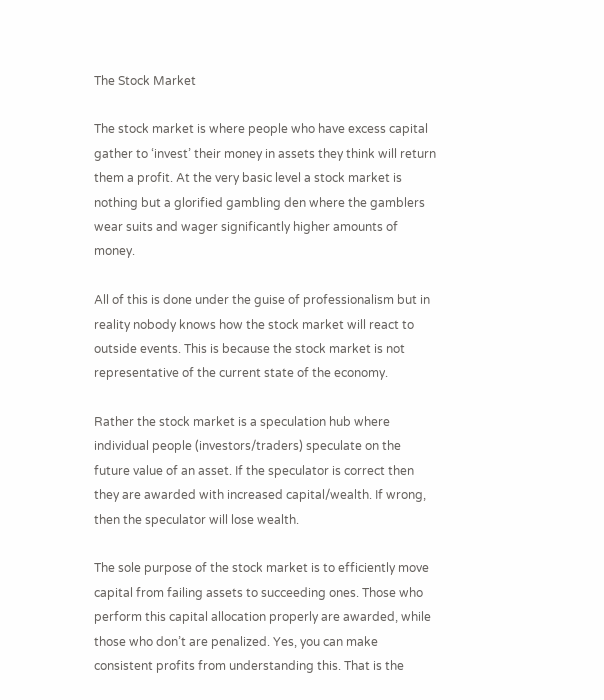The Stock Market

The stock market is where people who have excess capital gather to ‘invest’ their money in assets they think will return them a profit. At the very basic level a stock market is nothing but a glorified gambling den where the gamblers wear suits and wager significantly higher amounts of money.

All of this is done under the guise of professionalism but in reality nobody knows how the stock market will react to outside events. This is because the stock market is not representative of the current state of the economy.

Rather the stock market is a speculation hub where individual people (investors/traders) speculate on the future value of an asset. If the speculator is correct then they are awarded with increased capital/wealth. If wrong, then the speculator will lose wealth.

The sole purpose of the stock market is to efficiently move capital from failing assets to succeeding ones. Those who perform this capital allocation properly are awarded, while those who don’t are penalized. Yes, you can make consistent profits from understanding this. That is the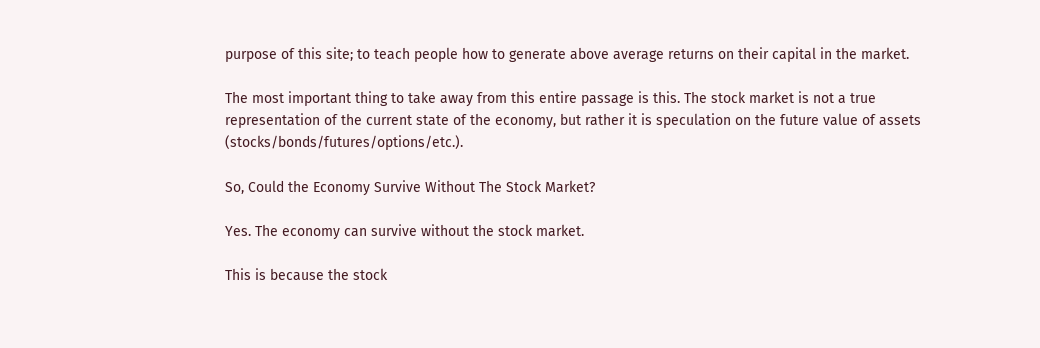purpose of this site; to teach people how to generate above average returns on their capital in the market.

The most important thing to take away from this entire passage is this. The stock market is not a true representation of the current state of the economy, but rather it is speculation on the future value of assets (stocks/bonds/futures/options/etc.).

So, Could the Economy Survive Without The Stock Market?

Yes. The economy can survive without the stock market.

This is because the stock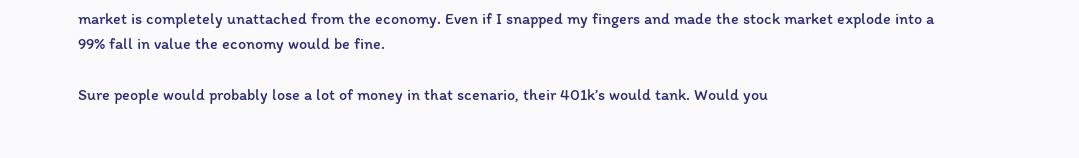market is completely unattached from the economy. Even if I snapped my fingers and made the stock market explode into a 99% fall in value the economy would be fine.

Sure people would probably lose a lot of money in that scenario, their 401k’s would tank. Would you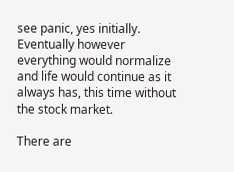see panic, yes initially. Eventually however everything would normalize and life would continue as it always has, this time without the stock market.

There are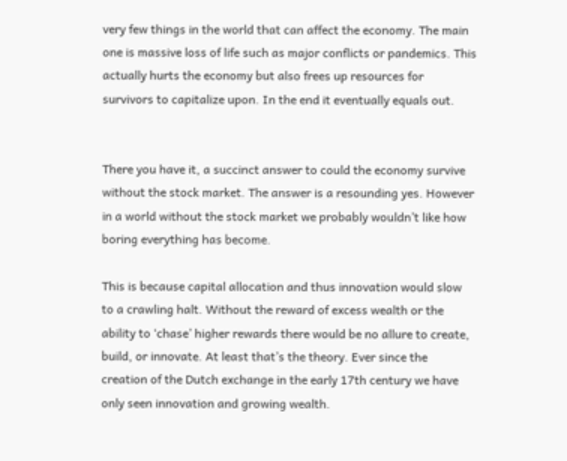very few things in the world that can affect the economy. The main one is massive loss of life such as major conflicts or pandemics. This actually hurts the economy but also frees up resources for survivors to capitalize upon. In the end it eventually equals out.


There you have it, a succinct answer to could the economy survive without the stock market. The answer is a resounding yes. However in a world without the stock market we probably wouldn’t like how boring everything has become.

This is because capital allocation and thus innovation would slow to a crawling halt. Without the reward of excess wealth or the ability to ‘chase’ higher rewards there would be no allure to create, build, or innovate. At least that’s the theory. Ever since the creation of the Dutch exchange in the early 17th century we have only seen innovation and growing wealth.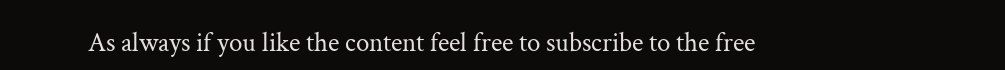As always if you like the content feel free to subscribe to the free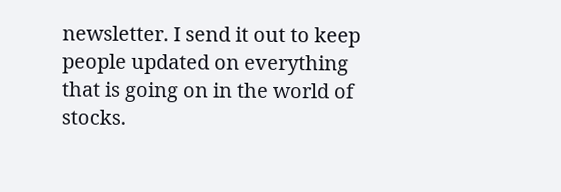newsletter. I send it out to keep people updated on everything that is going on in the world of stocks.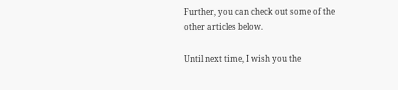Further, you can check out some of the other articles below.

Until next time, I wish you the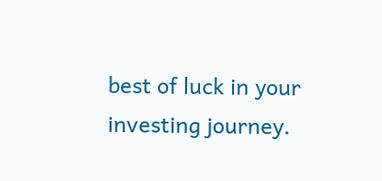best of luck in your investing journey.